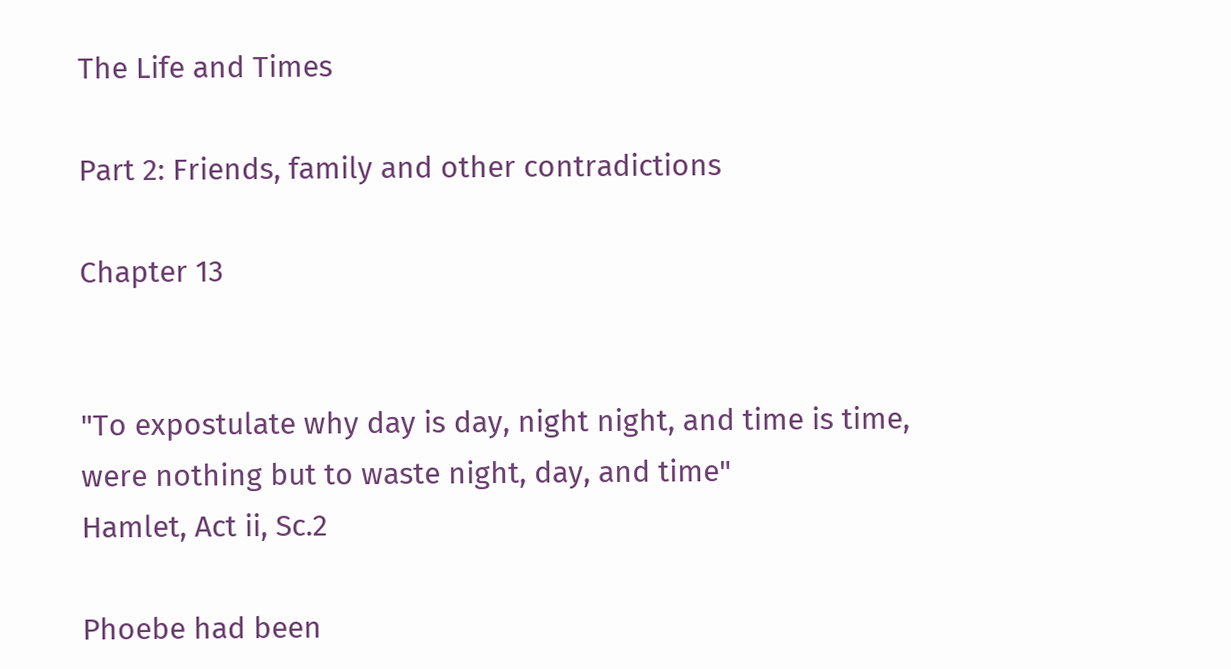The Life and Times

Part 2: Friends, family and other contradictions

Chapter 13


"To expostulate why day is day, night night, and time is time,
were nothing but to waste night, day, and time"
Hamlet, Act ii, Sc.2

Phoebe had been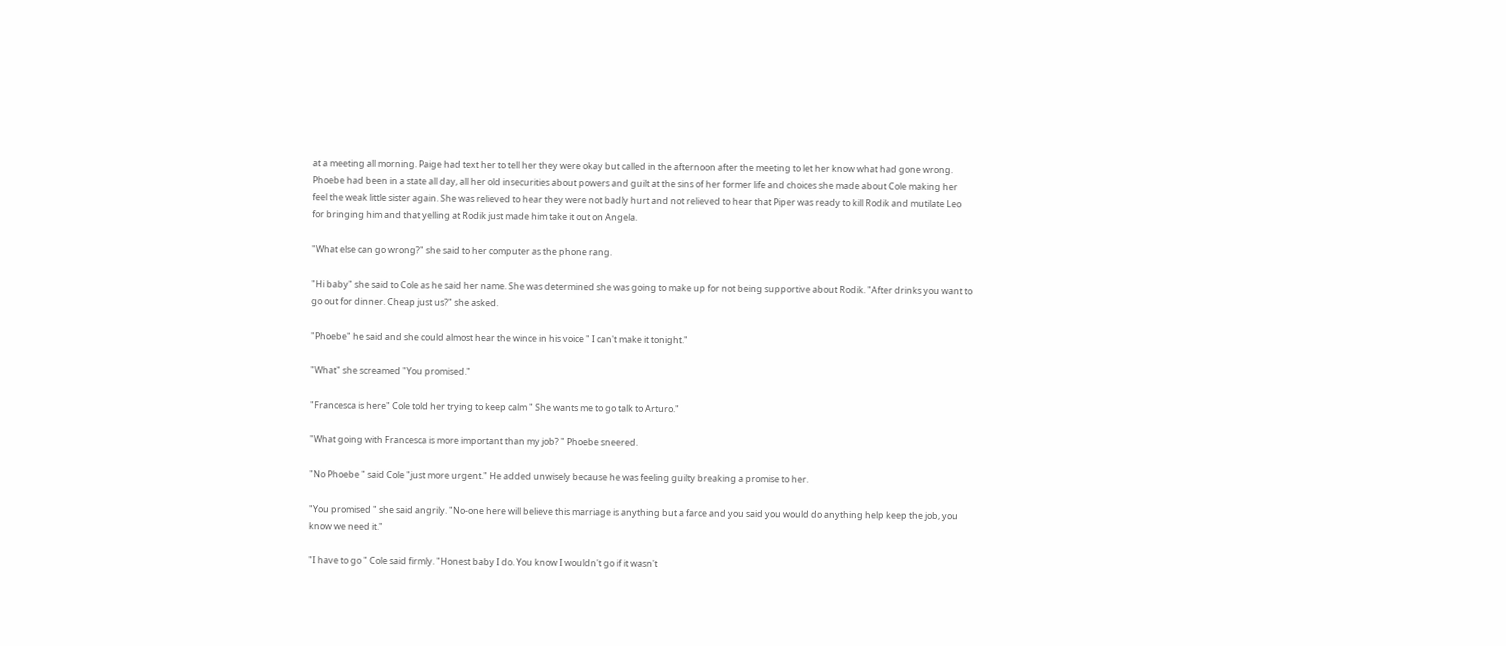at a meeting all morning. Paige had text her to tell her they were okay but called in the afternoon after the meeting to let her know what had gone wrong. Phoebe had been in a state all day, all her old insecurities about powers and guilt at the sins of her former life and choices she made about Cole making her feel the weak little sister again. She was relieved to hear they were not badly hurt and not relieved to hear that Piper was ready to kill Rodik and mutilate Leo for bringing him and that yelling at Rodik just made him take it out on Angela.

"What else can go wrong?" she said to her computer as the phone rang.

"Hi baby" she said to Cole as he said her name. She was determined she was going to make up for not being supportive about Rodik. "After drinks you want to go out for dinner. Cheap just us?" she asked.

"Phoebe" he said and she could almost hear the wince in his voice " I can't make it tonight."

"What" she screamed "You promised."

"Francesca is here" Cole told her trying to keep calm " She wants me to go talk to Arturo."

"What going with Francesca is more important than my job? " Phoebe sneered.

"No Phoebe " said Cole "just more urgent." He added unwisely because he was feeling guilty breaking a promise to her.

"You promised " she said angrily. "No-one here will believe this marriage is anything but a farce and you said you would do anything help keep the job, you know we need it."

"I have to go " Cole said firmly. "Honest baby I do. You know I wouldn't go if it wasn't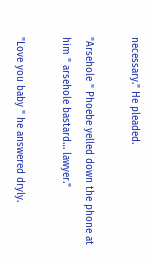necessary." He pleaded.

"Arsehole " Phoebe yelled down the phone at him " arsehole bastard… lawyer."

"Love you baby " he answered dryly.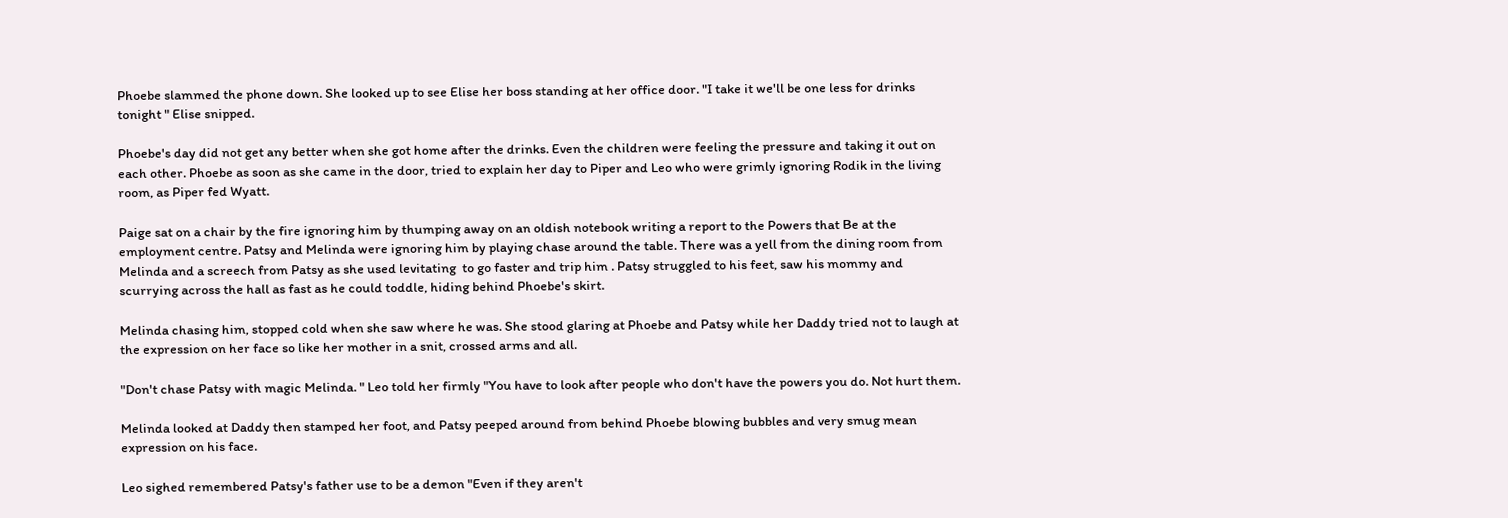Phoebe slammed the phone down. She looked up to see Elise her boss standing at her office door. "I take it we'll be one less for drinks tonight " Elise snipped.

Phoebe's day did not get any better when she got home after the drinks. Even the children were feeling the pressure and taking it out on each other. Phoebe as soon as she came in the door, tried to explain her day to Piper and Leo who were grimly ignoring Rodik in the living room, as Piper fed Wyatt.

Paige sat on a chair by the fire ignoring him by thumping away on an oldish notebook writing a report to the Powers that Be at the employment centre. Patsy and Melinda were ignoring him by playing chase around the table. There was a yell from the dining room from Melinda and a screech from Patsy as she used levitating  to go faster and trip him . Patsy struggled to his feet, saw his mommy and scurrying across the hall as fast as he could toddle, hiding behind Phoebe's skirt.

Melinda chasing him, stopped cold when she saw where he was. She stood glaring at Phoebe and Patsy while her Daddy tried not to laugh at the expression on her face so like her mother in a snit, crossed arms and all.

"Don't chase Patsy with magic Melinda. " Leo told her firmly "You have to look after people who don't have the powers you do. Not hurt them.

Melinda looked at Daddy then stamped her foot, and Patsy peeped around from behind Phoebe blowing bubbles and very smug mean expression on his face.

Leo sighed remembered Patsy's father use to be a demon "Even if they aren't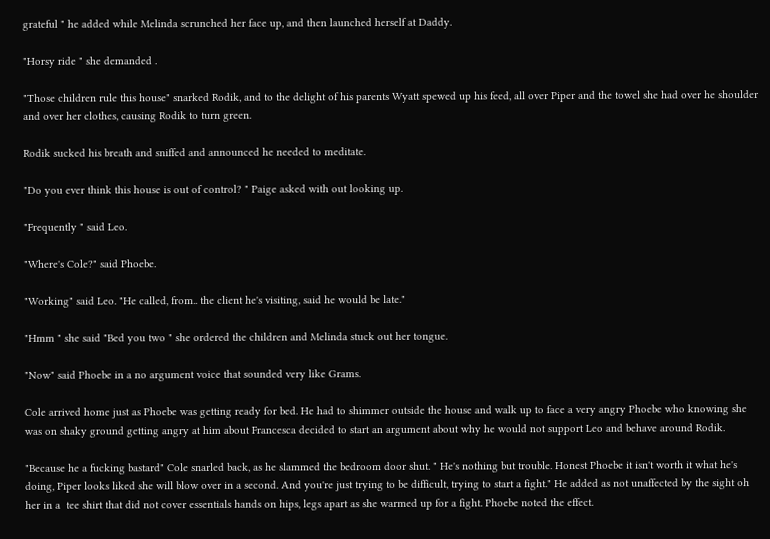grateful " he added while Melinda scrunched her face up, and then launched herself at Daddy.

"Horsy ride " she demanded .

"Those children rule this house" snarked Rodik, and to the delight of his parents Wyatt spewed up his feed, all over Piper and the towel she had over he shoulder and over her clothes, causing Rodik to turn green.

Rodik sucked his breath and sniffed and announced he needed to meditate.

"Do you ever think this house is out of control? " Paige asked with out looking up.

"Frequently " said Leo.

"Where's Cole?" said Phoebe.

"Working" said Leo. "He called, from.. the client he's visiting, said he would be late."

"Hmm " she said "Bed you two " she ordered the children and Melinda stuck out her tongue.

"Now" said Phoebe in a no argument voice that sounded very like Grams.

Cole arrived home just as Phoebe was getting ready for bed. He had to shimmer outside the house and walk up to face a very angry Phoebe who knowing she was on shaky ground getting angry at him about Francesca decided to start an argument about why he would not support Leo and behave around Rodik.

"Because he a fucking bastard" Cole snarled back, as he slammed the bedroom door shut. " He's nothing but trouble. Honest Phoebe it isn't worth it what he's doing, Piper looks liked she will blow over in a second. And you're just trying to be difficult, trying to start a fight." He added as not unaffected by the sight oh her in a  tee shirt that did not cover essentials hands on hips, legs apart as she warmed up for a fight. Phoebe noted the effect.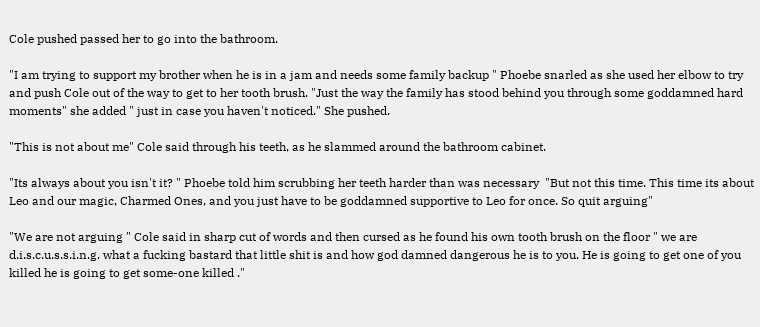Cole pushed passed her to go into the bathroom.

"I am trying to support my brother when he is in a jam and needs some family backup " Phoebe snarled as she used her elbow to try and push Cole out of the way to get to her tooth brush. "Just the way the family has stood behind you through some goddamned hard moments" she added " just in case you haven't noticed." She pushed.

"This is not about me" Cole said through his teeth, as he slammed around the bathroom cabinet.

"Its always about you isn't it? " Phoebe told him scrubbing her teeth harder than was necessary  "But not this time. This time its about Leo and our magic, Charmed Ones, and you just have to be goddamned supportive to Leo for once. So quit arguing"

"We are not arguing " Cole said in sharp cut of words and then cursed as he found his own tooth brush on the floor " we are d.i.s.c.u.s.s.i.n.g. what a fucking bastard that little shit is and how god damned dangerous he is to you. He is going to get one of you killed he is going to get some-one killed ."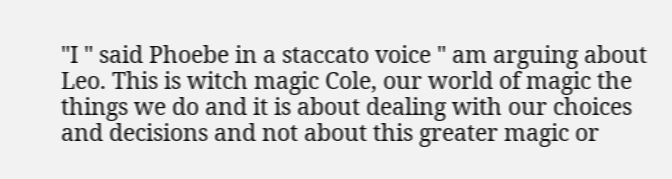"I " said Phoebe in a staccato voice " am arguing about Leo. This is witch magic Cole, our world of magic the things we do and it is about dealing with our choices and decisions and not about this greater magic or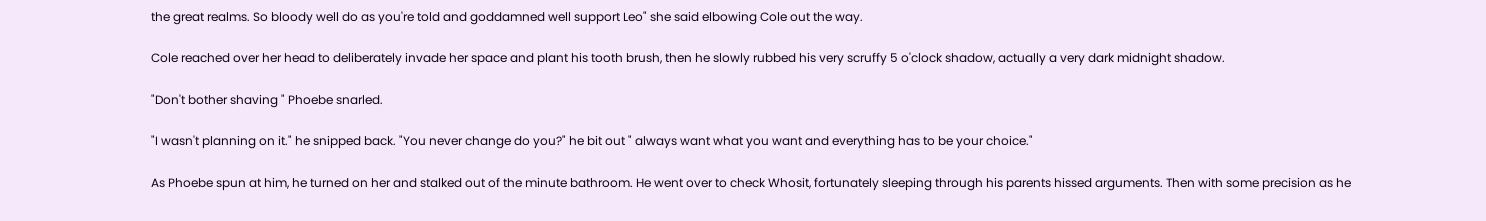the great realms. So bloody well do as you're told and goddamned well support Leo" she said elbowing Cole out the way.

Cole reached over her head to deliberately invade her space and plant his tooth brush, then he slowly rubbed his very scruffy 5 o'clock shadow, actually a very dark midnight shadow.

"Don't bother shaving " Phoebe snarled.

"I wasn't planning on it." he snipped back. "You never change do you?" he bit out " always want what you want and everything has to be your choice."

As Phoebe spun at him, he turned on her and stalked out of the minute bathroom. He went over to check Whosit, fortunately sleeping through his parents hissed arguments. Then with some precision as he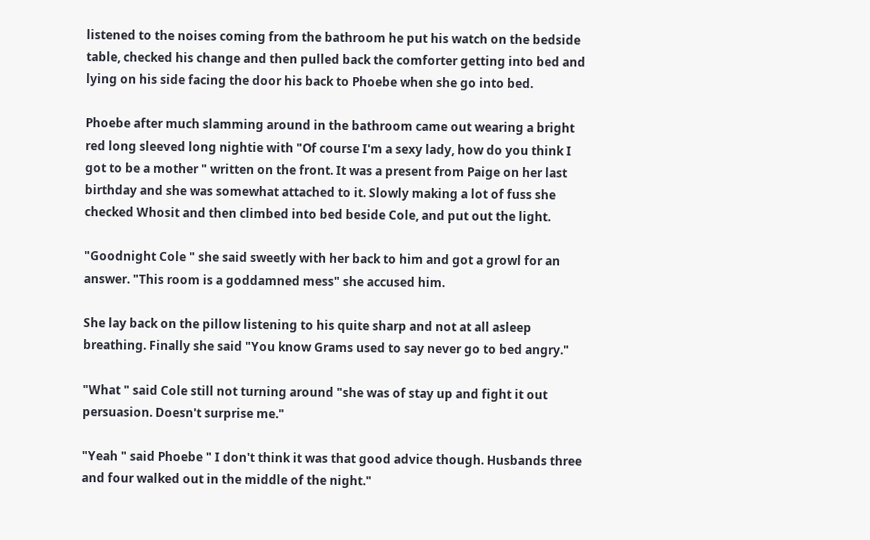listened to the noises coming from the bathroom he put his watch on the bedside table, checked his change and then pulled back the comforter getting into bed and lying on his side facing the door his back to Phoebe when she go into bed.

Phoebe after much slamming around in the bathroom came out wearing a bright red long sleeved long nightie with "Of course I'm a sexy lady, how do you think I got to be a mother " written on the front. It was a present from Paige on her last birthday and she was somewhat attached to it. Slowly making a lot of fuss she checked Whosit and then climbed into bed beside Cole, and put out the light.

"Goodnight Cole " she said sweetly with her back to him and got a growl for an answer. "This room is a goddamned mess" she accused him.

She lay back on the pillow listening to his quite sharp and not at all asleep breathing. Finally she said "You know Grams used to say never go to bed angry."

"What " said Cole still not turning around "she was of stay up and fight it out persuasion. Doesn't surprise me."

"Yeah " said Phoebe " I don't think it was that good advice though. Husbands three and four walked out in the middle of the night."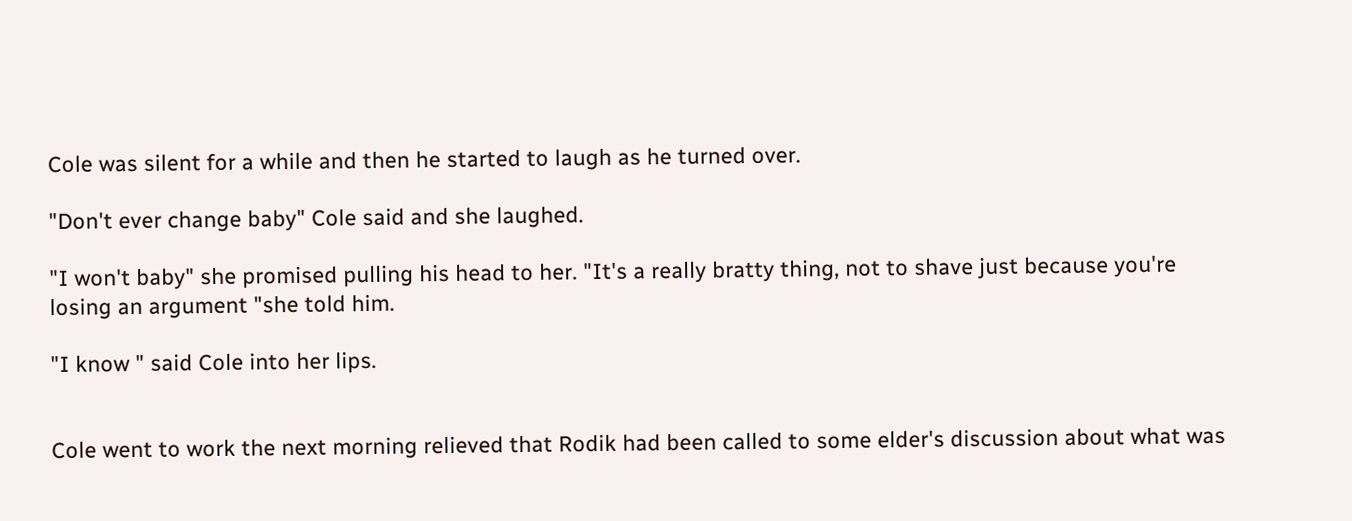Cole was silent for a while and then he started to laugh as he turned over.

"Don't ever change baby" Cole said and she laughed.

"I won't baby" she promised pulling his head to her. "It's a really bratty thing, not to shave just because you're losing an argument "she told him.

"I know " said Cole into her lips.


Cole went to work the next morning relieved that Rodik had been called to some elder's discussion about what was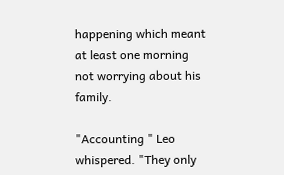happening which meant at least one morning not worrying about his family.

"Accounting " Leo whispered. "They only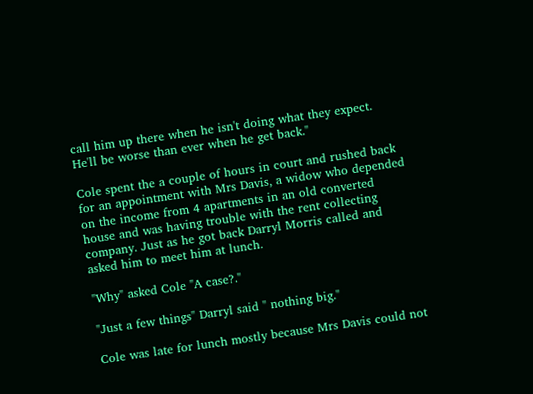call him up there when he isn't doing what they expect. He'll be worse than ever when he get back."

Cole spent the a couple of hours in court and rushed back for an appointment with Mrs Davis, a widow who depended on the income from 4 apartments in an old converted house and was having trouble with the rent collecting company. Just as he got back Darryl Morris called and asked him to meet him at lunch.

"Why" asked Cole "A case?."

"Just a few things" Darryl said " nothing big."

Cole was late for lunch mostly because Mrs Davis could not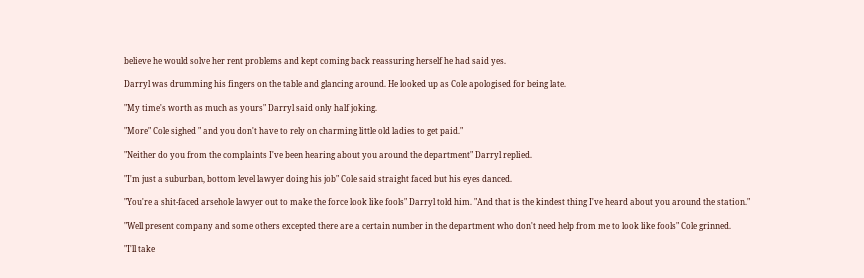believe he would solve her rent problems and kept coming back reassuring herself he had said yes.

Darryl was drumming his fingers on the table and glancing around. He looked up as Cole apologised for being late.

"My time's worth as much as yours" Darryl said only half joking.

"More" Cole sighed " and you don't have to rely on charming little old ladies to get paid."

"Neither do you from the complaints I've been hearing about you around the department" Darryl replied.

"I'm just a suburban, bottom level lawyer doing his job" Cole said straight faced but his eyes danced.

"You're a shit-faced arsehole lawyer out to make the force look like fools" Darryl told him. "And that is the kindest thing I've heard about you around the station."

"Well present company and some others excepted there are a certain number in the department who don't need help from me to look like fools" Cole grinned.

"I'll take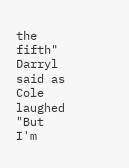the fifth" Darryl said as Cole laughed "But I'm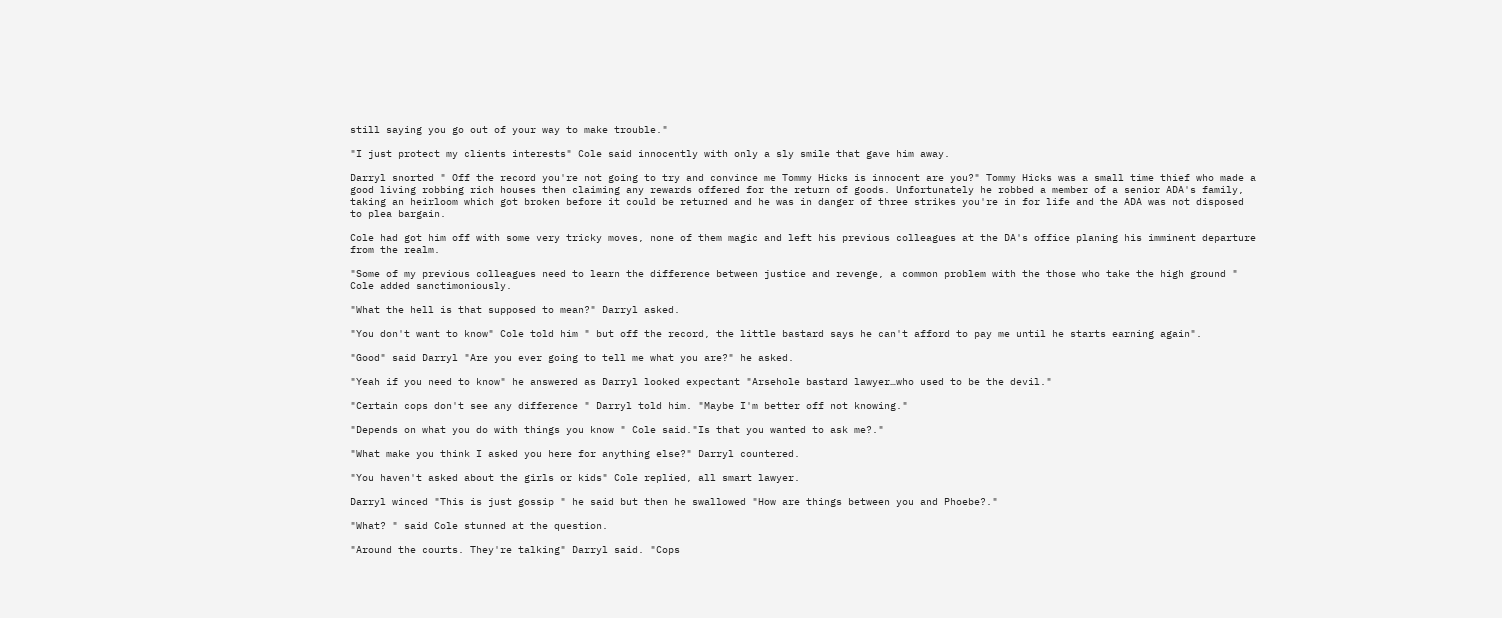still saying you go out of your way to make trouble."

"I just protect my clients interests" Cole said innocently with only a sly smile that gave him away.

Darryl snorted " Off the record you're not going to try and convince me Tommy Hicks is innocent are you?" Tommy Hicks was a small time thief who made a good living robbing rich houses then claiming any rewards offered for the return of goods. Unfortunately he robbed a member of a senior ADA's family, taking an heirloom which got broken before it could be returned and he was in danger of three strikes you're in for life and the ADA was not disposed to plea bargain.

Cole had got him off with some very tricky moves, none of them magic and left his previous colleagues at the DA's office planing his imminent departure from the realm.

"Some of my previous colleagues need to learn the difference between justice and revenge, a common problem with the those who take the high ground " Cole added sanctimoniously.

"What the hell is that supposed to mean?" Darryl asked.

"You don't want to know" Cole told him " but off the record, the little bastard says he can't afford to pay me until he starts earning again".

"Good" said Darryl "Are you ever going to tell me what you are?" he asked.

"Yeah if you need to know" he answered as Darryl looked expectant "Arsehole bastard lawyer…who used to be the devil."

"Certain cops don't see any difference " Darryl told him. "Maybe I'm better off not knowing."

"Depends on what you do with things you know " Cole said."Is that you wanted to ask me?."

"What make you think I asked you here for anything else?" Darryl countered.

"You haven't asked about the girls or kids" Cole replied, all smart lawyer.

Darryl winced "This is just gossip " he said but then he swallowed "How are things between you and Phoebe?."

"What? " said Cole stunned at the question.

"Around the courts. They're talking" Darryl said. "Cops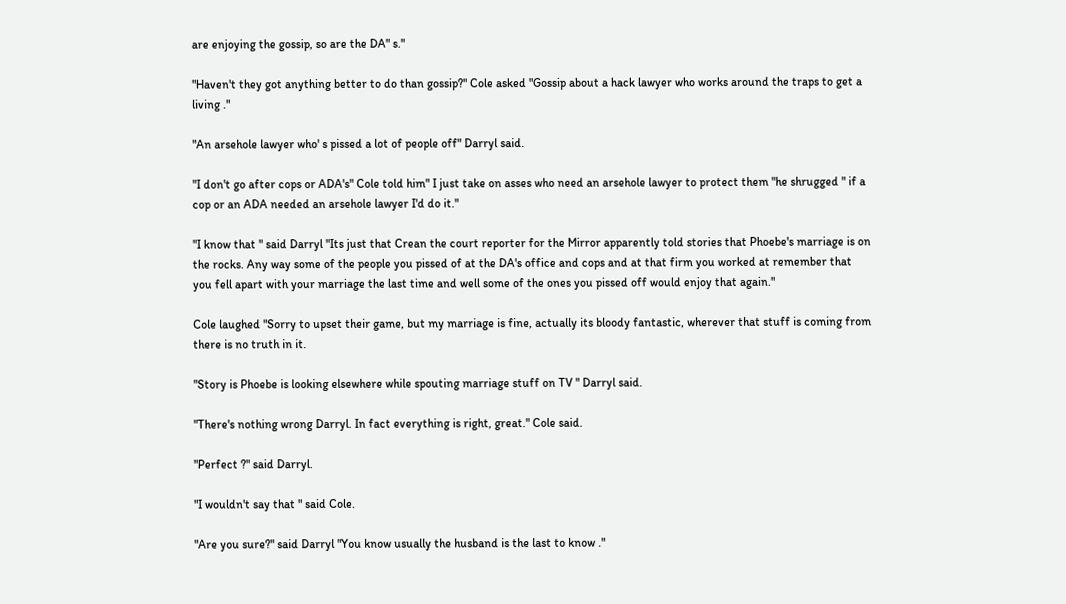are enjoying the gossip, so are the DA" s."

"Haven't they got anything better to do than gossip?" Cole asked "Gossip about a hack lawyer who works around the traps to get a living ."

"An arsehole lawyer who' s pissed a lot of people off" Darryl said.

"I don't go after cops or ADA's" Cole told him" I just take on asses who need an arsehole lawyer to protect them "he shrugged " if a cop or an ADA needed an arsehole lawyer I'd do it."

"I know that " said Darryl "Its just that Crean the court reporter for the Mirror apparently told stories that Phoebe's marriage is on the rocks. Any way some of the people you pissed of at the DA's office and cops and at that firm you worked at remember that you fell apart with your marriage the last time and well some of the ones you pissed off would enjoy that again."

Cole laughed "Sorry to upset their game, but my marriage is fine, actually its bloody fantastic, wherever that stuff is coming from there is no truth in it.

"Story is Phoebe is looking elsewhere while spouting marriage stuff on TV " Darryl said.

"There's nothing wrong Darryl. In fact everything is right, great." Cole said.

"Perfect ?" said Darryl.

"I wouldn't say that " said Cole.

"Are you sure?" said Darryl "You know usually the husband is the last to know ."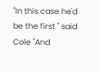"In this case he'd be the first " said Cole "And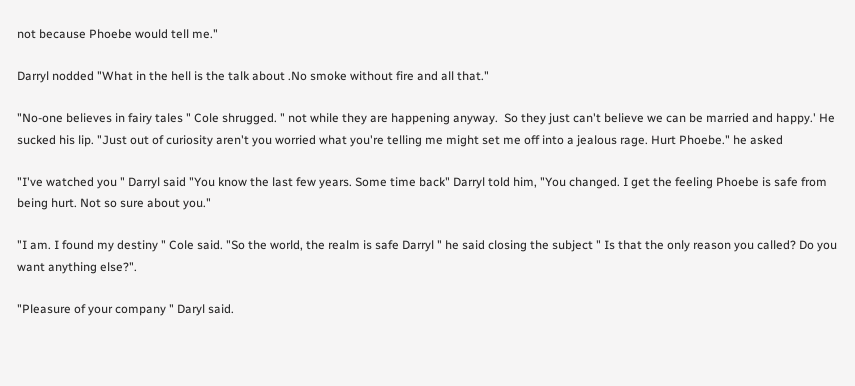not because Phoebe would tell me."

Darryl nodded "What in the hell is the talk about .No smoke without fire and all that."

"No-one believes in fairy tales " Cole shrugged. " not while they are happening anyway.  So they just can't believe we can be married and happy.' He sucked his lip. "Just out of curiosity aren't you worried what you're telling me might set me off into a jealous rage. Hurt Phoebe." he asked

"I've watched you " Darryl said "You know the last few years. Some time back" Darryl told him, "You changed. I get the feeling Phoebe is safe from being hurt. Not so sure about you."

"I am. I found my destiny " Cole said. "So the world, the realm is safe Darryl " he said closing the subject " Is that the only reason you called? Do you want anything else?".

"Pleasure of your company " Daryl said.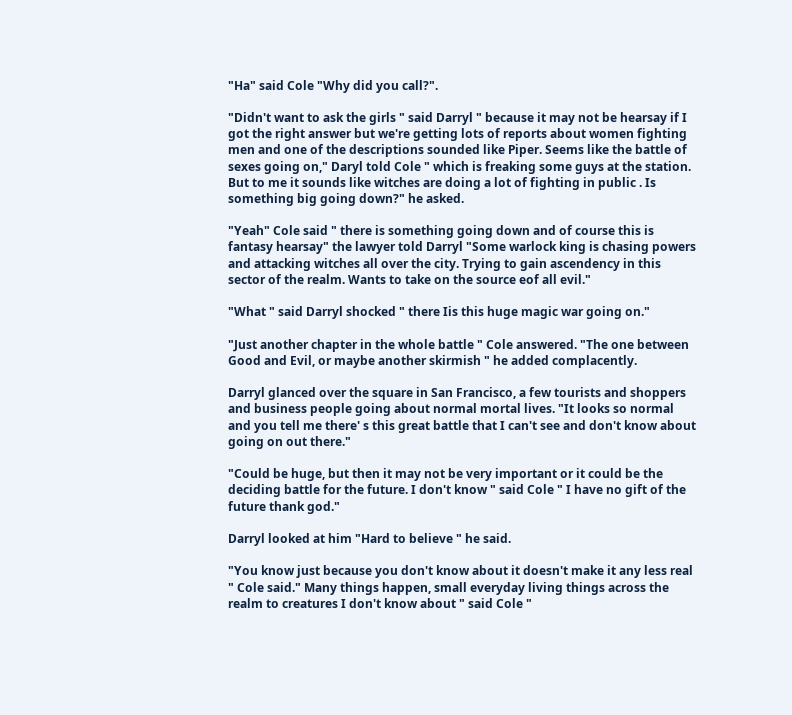"Ha" said Cole "Why did you call?".

"Didn't want to ask the girls " said Darryl " because it may not be hearsay if I got the right answer but we're getting lots of reports about women fighting men and one of the descriptions sounded like Piper. Seems like the battle of sexes going on," Daryl told Cole " which is freaking some guys at the station. But to me it sounds like witches are doing a lot of fighting in public . Is something big going down?" he asked.

"Yeah" Cole said " there is something going down and of course this is fantasy hearsay" the lawyer told Darryl "Some warlock king is chasing powers and attacking witches all over the city. Trying to gain ascendency in this sector of the realm. Wants to take on the source eof all evil."

"What " said Darryl shocked " there Iis this huge magic war going on."

"Just another chapter in the whole battle " Cole answered. "The one between Good and Evil, or maybe another skirmish " he added complacently.

Darryl glanced over the square in San Francisco, a few tourists and shoppers and business people going about normal mortal lives. "It looks so normal and you tell me there' s this great battle that I can't see and don't know about going on out there."

"Could be huge, but then it may not be very important or it could be the deciding battle for the future. I don't know " said Cole " I have no gift of the future thank god."

Darryl looked at him "Hard to believe " he said.

"You know just because you don't know about it doesn't make it any less real " Cole said." Many things happen, small everyday living things across the realm to creatures I don't know about " said Cole "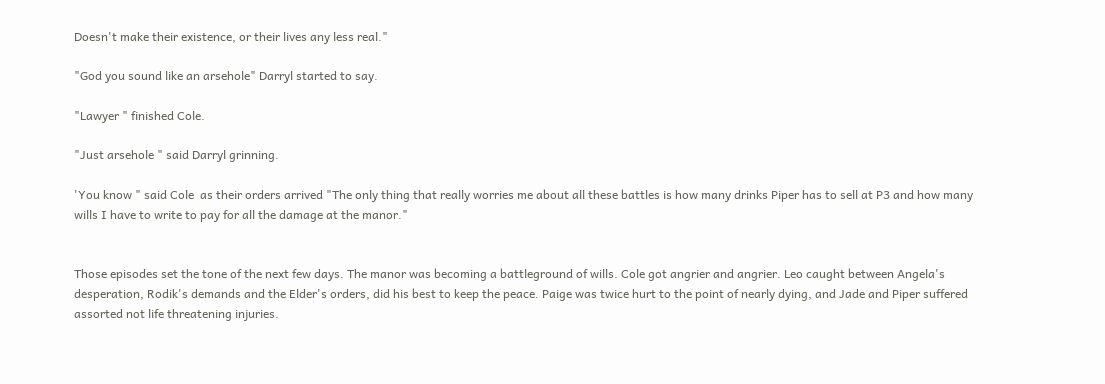Doesn't make their existence, or their lives any less real."

"God you sound like an arsehole" Darryl started to say.

"Lawyer " finished Cole.

"Just arsehole " said Darryl grinning.

'You know " said Cole  as their orders arrived "The only thing that really worries me about all these battles is how many drinks Piper has to sell at P3 and how many wills I have to write to pay for all the damage at the manor."


Those episodes set the tone of the next few days. The manor was becoming a battleground of wills. Cole got angrier and angrier. Leo caught between Angela's desperation, Rodik's demands and the Elder's orders, did his best to keep the peace. Paige was twice hurt to the point of nearly dying, and Jade and Piper suffered assorted not life threatening injuries.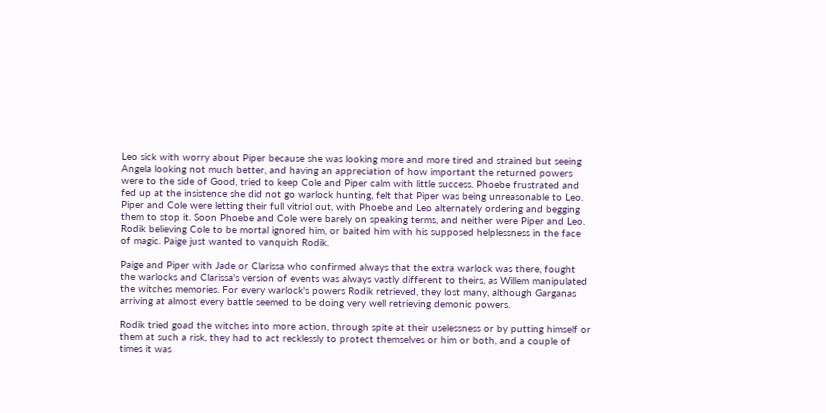Leo sick with worry about Piper because she was looking more and more tired and strained but seeing Angela looking not much better, and having an appreciation of how important the returned powers were to the side of Good, tried to keep Cole and Piper calm with little success. Phoebe frustrated and fed up at the insistence she did not go warlock hunting, felt that Piper was being unreasonable to Leo. Piper and Cole were letting their full vitriol out, with Phoebe and Leo alternately ordering and begging them to stop it. Soon Phoebe and Cole were barely on speaking terms, and neither were Piper and Leo. Rodik believing Cole to be mortal ignored him, or baited him with his supposed helplessness in the face of magic. Paige just wanted to vanquish Rodik.

Paige and Piper with Jade or Clarissa who confirmed always that the extra warlock was there, fought the warlocks and Clarissa's version of events was always vastly different to theirs, as Willem manipulated the witches memories. For every warlock's powers Rodik retrieved, they lost many, although Garganas arriving at almost every battle seemed to be doing very well retrieving demonic powers.

Rodik tried goad the witches into more action, through spite at their uselessness or by putting himself or them at such a risk, they had to act recklessly to protect themselves or him or both, and a couple of times it was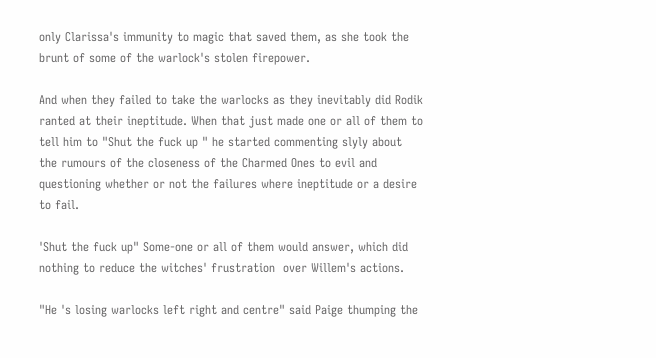only Clarissa's immunity to magic that saved them, as she took the brunt of some of the warlock's stolen firepower.

And when they failed to take the warlocks as they inevitably did Rodik ranted at their ineptitude. When that just made one or all of them to tell him to "Shut the fuck up " he started commenting slyly about the rumours of the closeness of the Charmed Ones to evil and questioning whether or not the failures where ineptitude or a desire to fail.

'Shut the fuck up" Some-one or all of them would answer, which did nothing to reduce the witches' frustration  over Willem's actions.

"He 's losing warlocks left right and centre" said Paige thumping the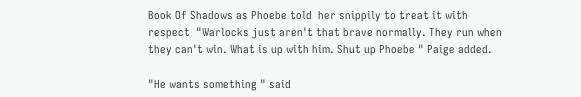Book Of Shadows as Phoebe told  her snippily to treat it with respect  "Warlocks just aren't that brave normally. They run when they can't win. What is up with him. Shut up Phoebe " Paige added.

"He wants something " said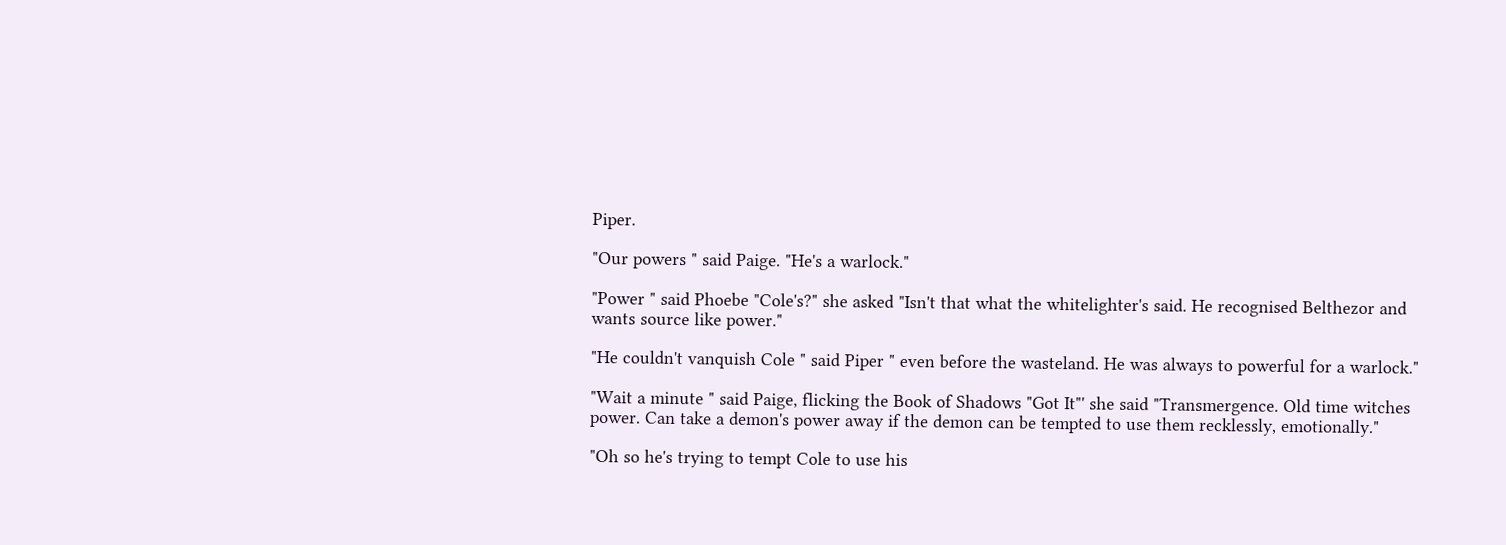Piper.

"Our powers " said Paige. "He's a warlock."

"Power " said Phoebe "Cole's?" she asked "Isn't that what the whitelighter's said. He recognised Belthezor and wants source like power."

"He couldn't vanquish Cole " said Piper " even before the wasteland. He was always to powerful for a warlock."

"Wait a minute " said Paige, flicking the Book of Shadows "Got It"' she said "Transmergence. Old time witches power. Can take a demon's power away if the demon can be tempted to use them recklessly, emotionally."

"Oh so he's trying to tempt Cole to use his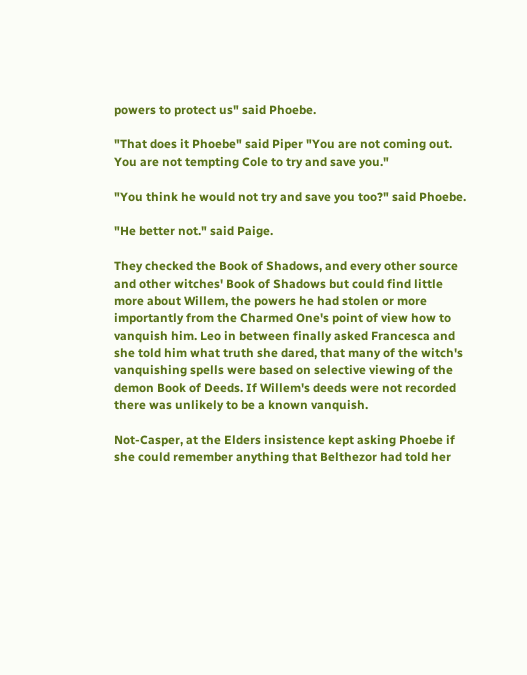powers to protect us" said Phoebe.

"That does it Phoebe" said Piper "You are not coming out. You are not tempting Cole to try and save you."

"You think he would not try and save you too?" said Phoebe.

"He better not." said Paige.

They checked the Book of Shadows, and every other source and other witches' Book of Shadows but could find little more about Willem, the powers he had stolen or more importantly from the Charmed One's point of view how to vanquish him. Leo in between finally asked Francesca and she told him what truth she dared, that many of the witch's vanquishing spells were based on selective viewing of the demon Book of Deeds. If Willem's deeds were not recorded there was unlikely to be a known vanquish.

Not-Casper, at the Elders insistence kept asking Phoebe if she could remember anything that Belthezor had told her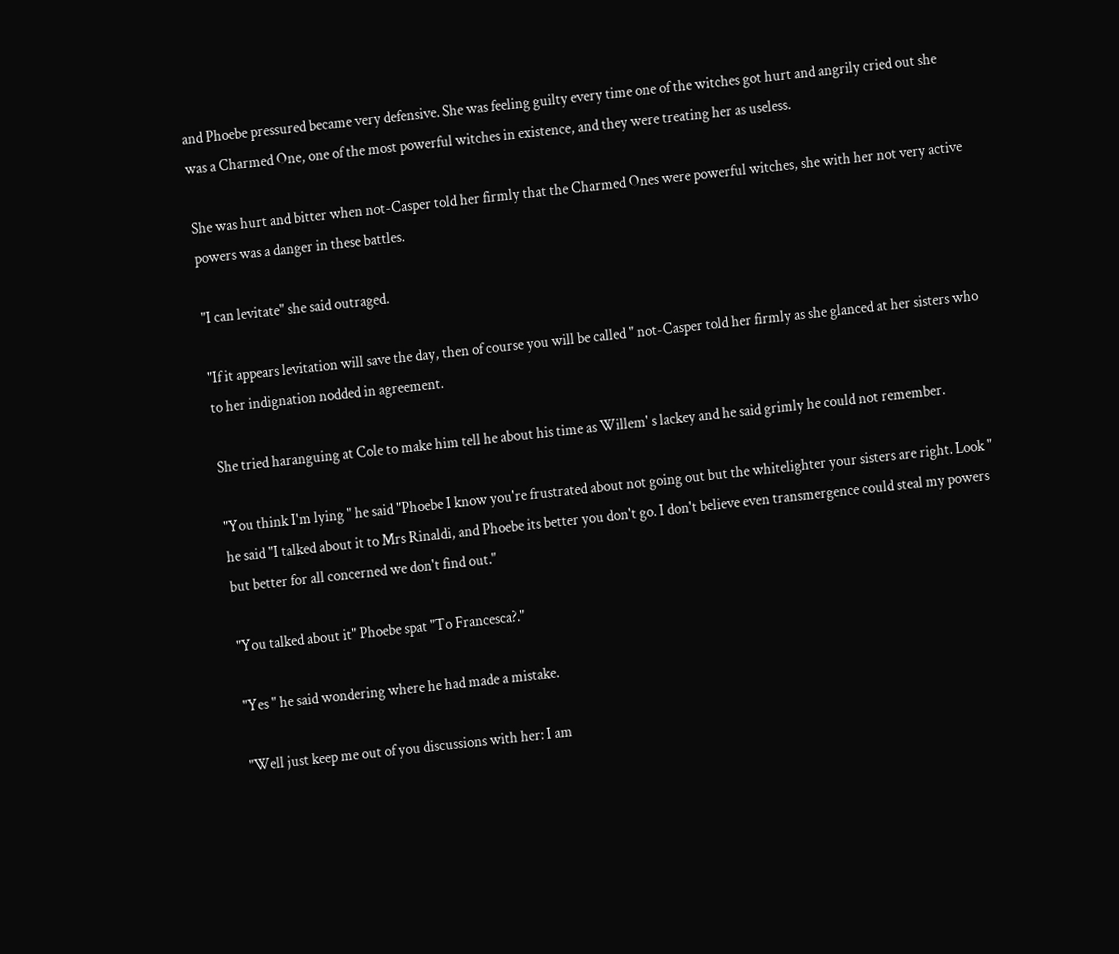and Phoebe pressured became very defensive. She was feeling guilty every time one of the witches got hurt and angrily cried out she was a Charmed One, one of the most powerful witches in existence, and they were treating her as useless.

She was hurt and bitter when not-Casper told her firmly that the Charmed Ones were powerful witches, she with her not very active powers was a danger in these battles.

"I can levitate" she said outraged.

"If it appears levitation will save the day, then of course you will be called " not-Casper told her firmly as she glanced at her sisters who to her indignation nodded in agreement.

She tried haranguing at Cole to make him tell he about his time as Willem' s lackey and he said grimly he could not remember.

"You think I'm lying " he said "Phoebe I know you're frustrated about not going out but the whitelighter your sisters are right. Look " he said "I talked about it to Mrs Rinaldi, and Phoebe its better you don't go. I don't believe even transmergence could steal my powers but better for all concerned we don't find out."

"You talked about it" Phoebe spat "To Francesca?."

"Yes " he said wondering where he had made a mistake.

"Well just keep me out of you discussions with her: I am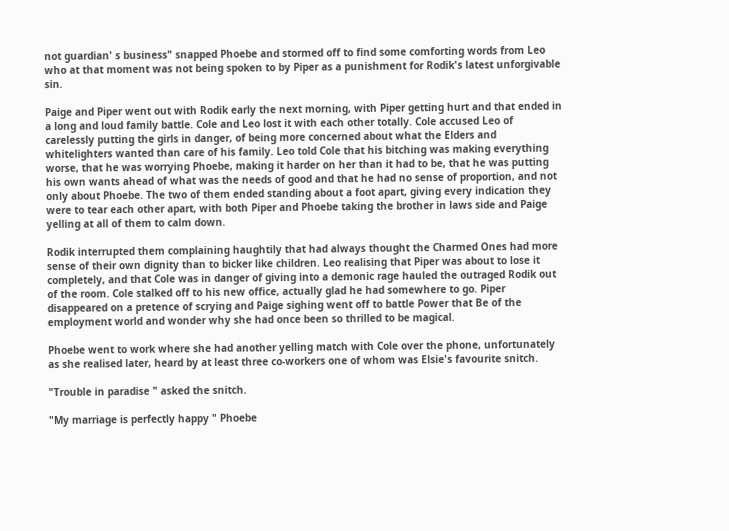not guardian' s business" snapped Phoebe and stormed off to find some comforting words from Leo who at that moment was not being spoken to by Piper as a punishment for Rodik's latest unforgivable sin.

Paige and Piper went out with Rodik early the next morning, with Piper getting hurt and that ended in a long and loud family battle. Cole and Leo lost it with each other totally. Cole accused Leo of carelessly putting the girls in danger, of being more concerned about what the Elders and whitelighters wanted than care of his family. Leo told Cole that his bitching was making everything worse, that he was worrying Phoebe, making it harder on her than it had to be, that he was putting his own wants ahead of what was the needs of good and that he had no sense of proportion, and not only about Phoebe. The two of them ended standing about a foot apart, giving every indication they were to tear each other apart, with both Piper and Phoebe taking the brother in laws side and Paige yelling at all of them to calm down.

Rodik interrupted them complaining haughtily that had always thought the Charmed Ones had more sense of their own dignity than to bicker like children. Leo realising that Piper was about to lose it completely, and that Cole was in danger of giving into a demonic rage hauled the outraged Rodik out of the room. Cole stalked off to his new office, actually glad he had somewhere to go. Piper disappeared on a pretence of scrying and Paige sighing went off to battle Power that Be of the employment world and wonder why she had once been so thrilled to be magical.

Phoebe went to work where she had another yelling match with Cole over the phone, unfortunately as she realised later, heard by at least three co-workers one of whom was Elsie's favourite snitch.

"Trouble in paradise " asked the snitch.

"My marriage is perfectly happy " Phoebe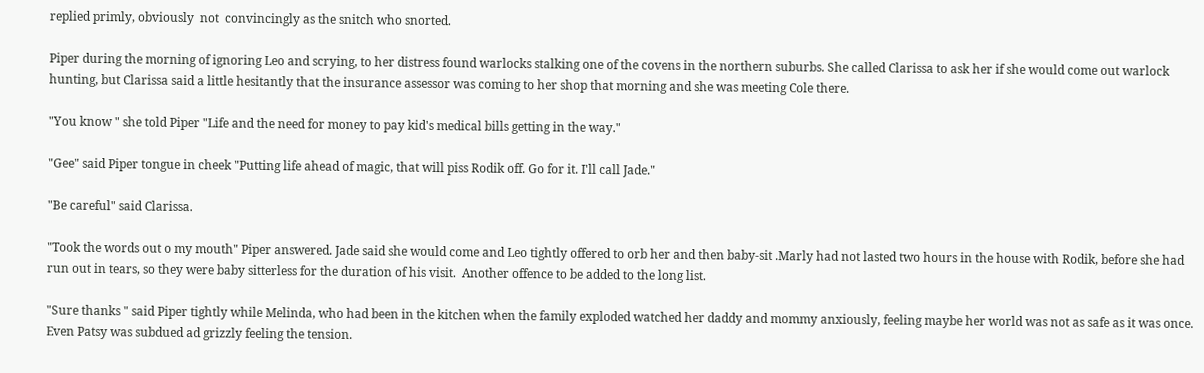replied primly, obviously  not  convincingly as the snitch who snorted.

Piper during the morning of ignoring Leo and scrying, to her distress found warlocks stalking one of the covens in the northern suburbs. She called Clarissa to ask her if she would come out warlock hunting, but Clarissa said a little hesitantly that the insurance assessor was coming to her shop that morning and she was meeting Cole there.

"You know " she told Piper "Life and the need for money to pay kid's medical bills getting in the way."

"Gee" said Piper tongue in cheek "Putting life ahead of magic, that will piss Rodik off. Go for it. I'll call Jade."

"Be careful" said Clarissa.

"Took the words out o my mouth" Piper answered. Jade said she would come and Leo tightly offered to orb her and then baby-sit .Marly had not lasted two hours in the house with Rodik, before she had run out in tears, so they were baby sitterless for the duration of his visit.  Another offence to be added to the long list.

"Sure thanks " said Piper tightly while Melinda, who had been in the kitchen when the family exploded watched her daddy and mommy anxiously, feeling maybe her world was not as safe as it was once. Even Patsy was subdued ad grizzly feeling the tension.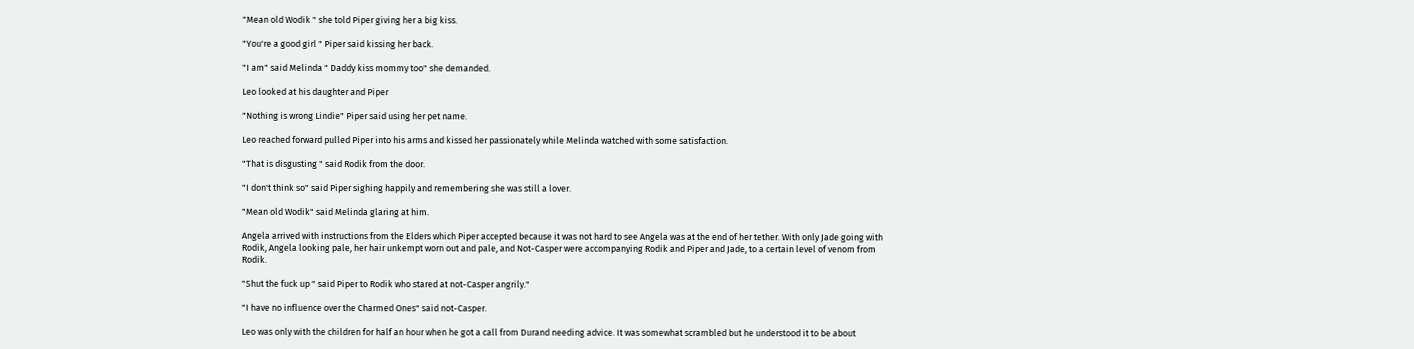"Mean old Wodik " she told Piper giving her a big kiss.

"You're a good girl " Piper said kissing her back.

"I am" said Melinda " Daddy kiss mommy too" she demanded.

Leo looked at his daughter and Piper

"Nothing is wrong Lindie" Piper said using her pet name.

Leo reached forward pulled Piper into his arms and kissed her passionately while Melinda watched with some satisfaction.

"That is disgusting " said Rodik from the door.

"I don't think so" said Piper sighing happily and remembering she was still a lover.

"Mean old Wodik" said Melinda glaring at him.

Angela arrived with instructions from the Elders which Piper accepted because it was not hard to see Angela was at the end of her tether. With only Jade going with Rodik, Angela looking pale, her hair unkempt worn out and pale, and Not-Casper were accompanying Rodik and Piper and Jade, to a certain level of venom from Rodik.

"Shut the fuck up " said Piper to Rodik who stared at not-Casper angrily."

"I have no influence over the Charmed Ones" said not-Casper.

Leo was only with the children for half an hour when he got a call from Durand needing advice. It was somewhat scrambled but he understood it to be about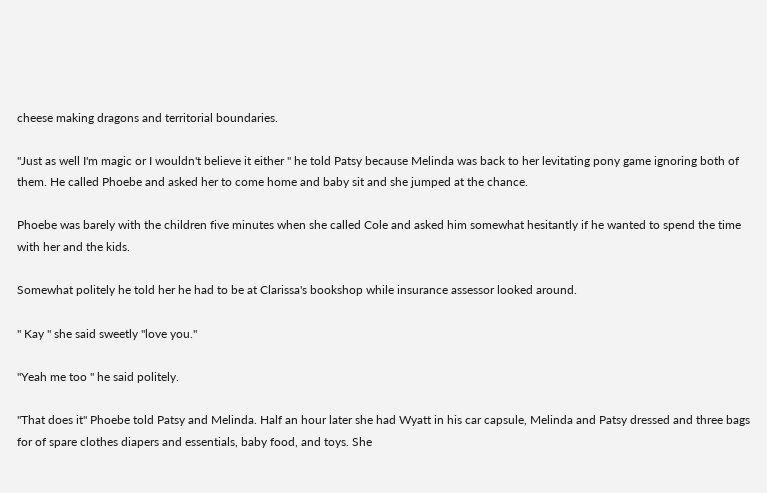cheese making dragons and territorial boundaries.

"Just as well I'm magic or I wouldn't believe it either " he told Patsy because Melinda was back to her levitating pony game ignoring both of them. He called Phoebe and asked her to come home and baby sit and she jumped at the chance.

Phoebe was barely with the children five minutes when she called Cole and asked him somewhat hesitantly if he wanted to spend the time with her and the kids.

Somewhat politely he told her he had to be at Clarissa's bookshop while insurance assessor looked around.

" Kay " she said sweetly "love you."

"Yeah me too " he said politely.

"That does it" Phoebe told Patsy and Melinda. Half an hour later she had Wyatt in his car capsule, Melinda and Patsy dressed and three bags for of spare clothes diapers and essentials, baby food, and toys. She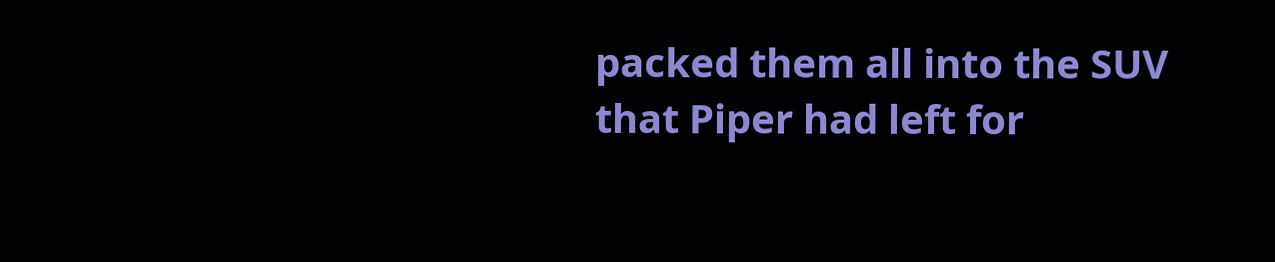packed them all into the SUV that Piper had left for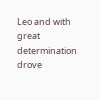Leo and with great determination drove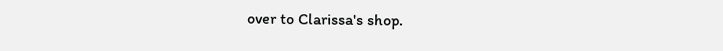over to Clarissa's shop.